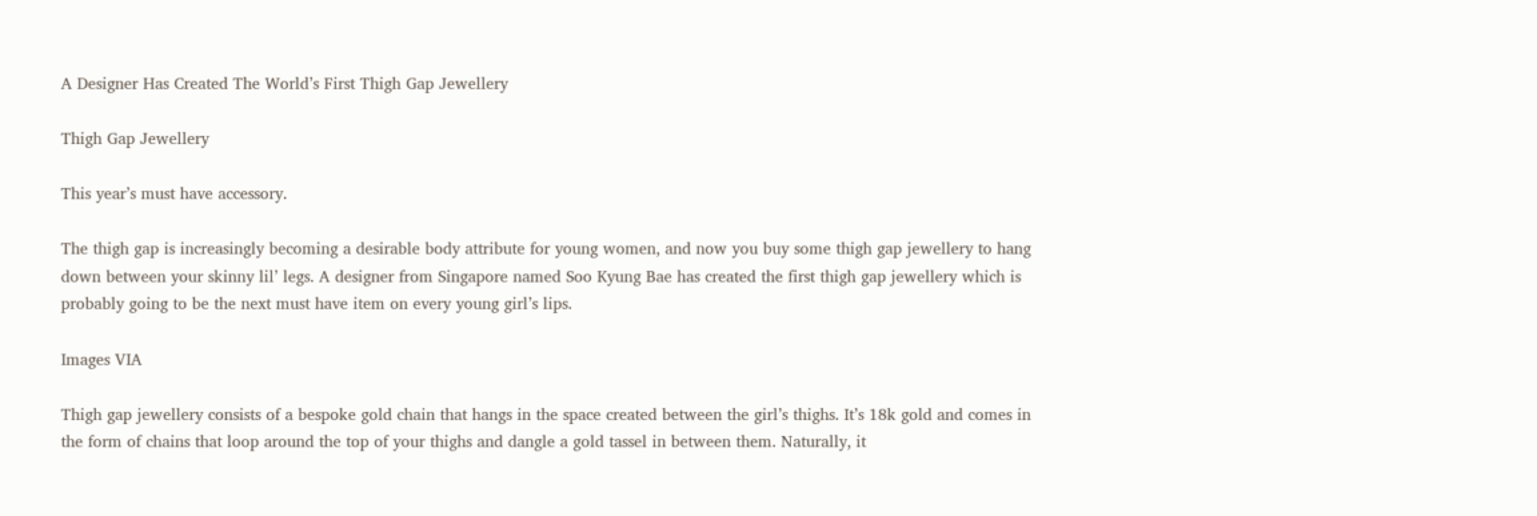A Designer Has Created The World’s First Thigh Gap Jewellery

Thigh Gap Jewellery

This year’s must have accessory.

The thigh gap is increasingly becoming a desirable body attribute for young women, and now you buy some thigh gap jewellery to hang down between your skinny lil’ legs. A designer from Singapore named Soo Kyung Bae has created the first thigh gap jewellery which is probably going to be the next must have item on every young girl’s lips.

Images VIA

Thigh gap jewellery consists of a bespoke gold chain that hangs in the space created between the girl’s thighs. It’s 18k gold and comes in the form of chains that loop around the top of your thighs and dangle a gold tassel in between them. Naturally, it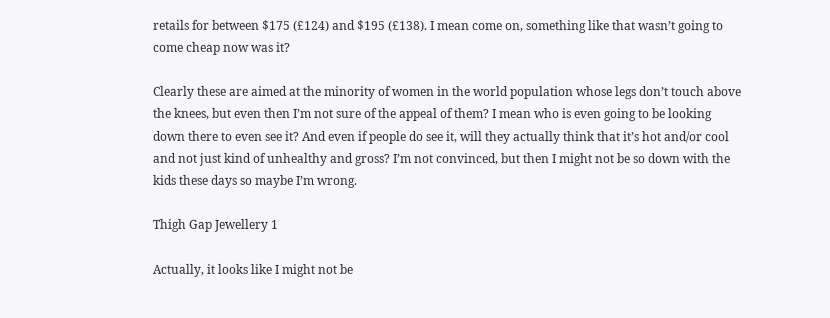retails for between $175 (£124) and $195 (£138). I mean come on, something like that wasn’t going to come cheap now was it?

Clearly these are aimed at the minority of women in the world population whose legs don’t touch above the knees, but even then I’m not sure of the appeal of them? I mean who is even going to be looking down there to even see it? And even if people do see it, will they actually think that it’s hot and/or cool and not just kind of unhealthy and gross? I’m not convinced, but then I might not be so down with the kids these days so maybe I’m wrong.

Thigh Gap Jewellery 1

Actually, it looks like I might not be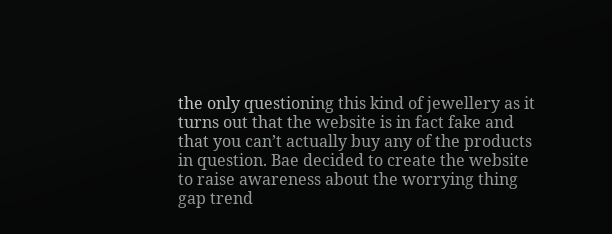the only questioning this kind of jewellery as it turns out that the website is in fact fake and that you can’t actually buy any of the products in question. Bae decided to create the website to raise awareness about the worrying thing gap trend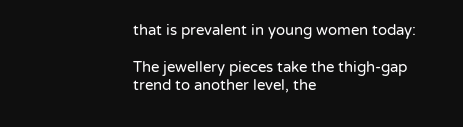that is prevalent in young women today:

The jewellery pieces take the thigh-gap trend to another level, the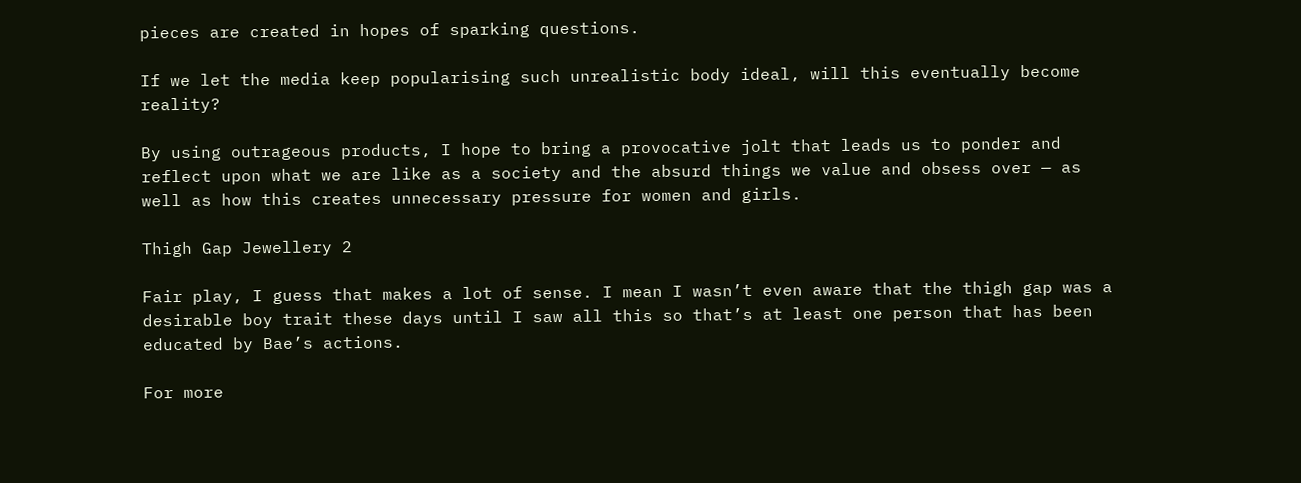pieces are created in hopes of sparking questions.

If we let the media keep popularising such unrealistic body ideal, will this eventually become reality?

By using outrageous products, I hope to bring a provocative jolt that leads us to ponder and reflect upon what we are like as a society and the absurd things we value and obsess over — as well as how this creates unnecessary pressure for women and girls.

Thigh Gap Jewellery 2

Fair play, I guess that makes a lot of sense. I mean I wasn’t even aware that the thigh gap was a desirable boy trait these days until I saw all this so that’s at least one person that has been educated by Bae’s actions.

For more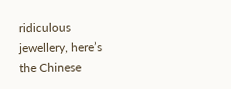ridiculous jewellery, here’s the Chinese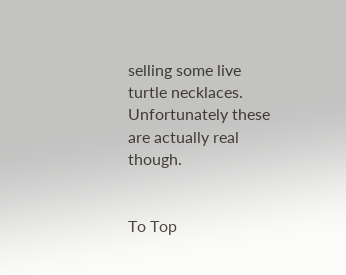selling some live turtle necklaces. Unfortunately these are actually real though.


To Top